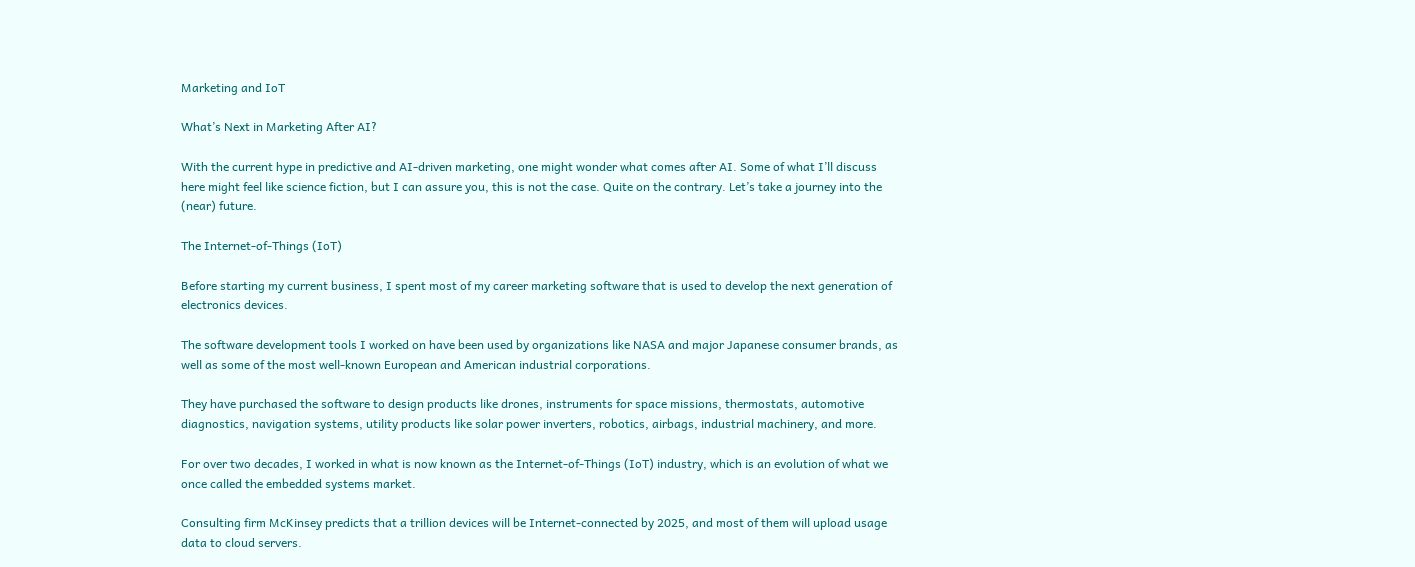Marketing and IoT

What’s Next in Marketing After AI?

With the current hype in predictive and AI-driven marketing, one might wonder what comes after AI. Some of what I’ll discuss here might feel like science fiction, but I can assure you, this is not the case. Quite on the contrary. Let’s take a journey into the (near) future.

The Internet-of-Things (IoT)

Before starting my current business, I spent most of my career marketing software that is used to develop the next generation of electronics devices.

The software development tools I worked on have been used by organizations like NASA and major Japanese consumer brands, as well as some of the most well-known European and American industrial corporations.

They have purchased the software to design products like drones, instruments for space missions, thermostats, automotive diagnostics, navigation systems, utility products like solar power inverters, robotics, airbags, industrial machinery, and more.

For over two decades, I worked in what is now known as the Internet-of-Things (IoT) industry, which is an evolution of what we once called the embedded systems market.

Consulting firm McKinsey predicts that a trillion devices will be Internet-connected by 2025, and most of them will upload usage data to cloud servers.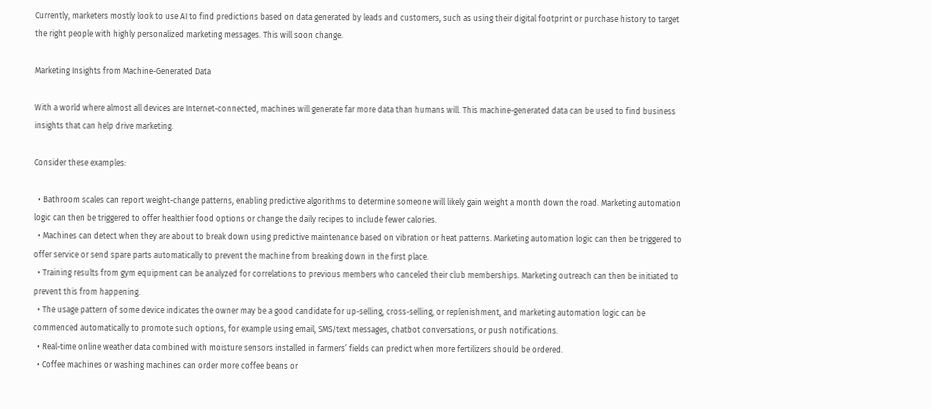Currently, marketers mostly look to use AI to find predictions based on data generated by leads and customers, such as using their digital footprint or purchase history to target the right people with highly personalized marketing messages. This will soon change.

Marketing Insights from Machine-Generated Data

With a world where almost all devices are Internet-connected, machines will generate far more data than humans will. This machine-generated data can be used to find business insights that can help drive marketing.

Consider these examples:

  • Bathroom scales can report weight-change patterns, enabling predictive algorithms to determine someone will likely gain weight a month down the road. Marketing automation logic can then be triggered to offer healthier food options or change the daily recipes to include fewer calories.
  • Machines can detect when they are about to break down using predictive maintenance based on vibration or heat patterns. Marketing automation logic can then be triggered to offer service or send spare parts automatically to prevent the machine from breaking down in the first place.
  • Training results from gym equipment can be analyzed for correlations to previous members who canceled their club memberships. Marketing outreach can then be initiated to prevent this from happening.
  • The usage pattern of some device indicates the owner may be a good candidate for up-selling, cross-selling, or replenishment, and marketing automation logic can be commenced automatically to promote such options, for example using email, SMS/text messages, chatbot conversations, or push notifications.
  • Real-time online weather data combined with moisture sensors installed in farmers’ fields can predict when more fertilizers should be ordered.
  • Coffee machines or washing machines can order more coffee beans or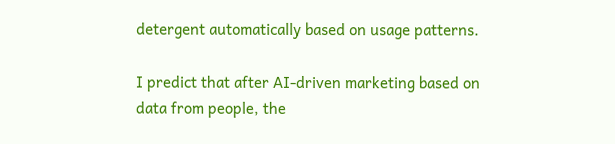detergent automatically based on usage patterns.

I predict that after AI-driven marketing based on data from people, the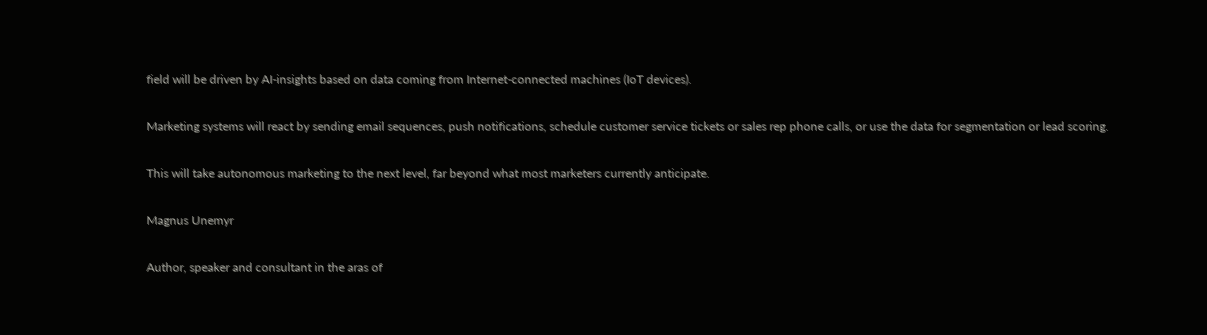field will be driven by AI-insights based on data coming from Internet-connected machines (IoT devices).

Marketing systems will react by sending email sequences, push notifications, schedule customer service tickets or sales rep phone calls, or use the data for segmentation or lead scoring.

This will take autonomous marketing to the next level, far beyond what most marketers currently anticipate.

Magnus Unemyr

Author, speaker and consultant in the aras of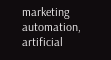marketing automation, artificial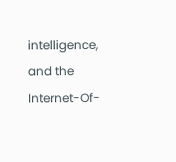intelligence, and the Internet-Of-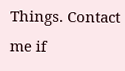Things. Contact me if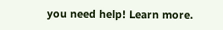you need help! Learn more.